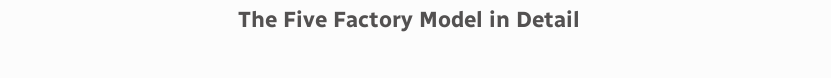The Five Factory Model in Detail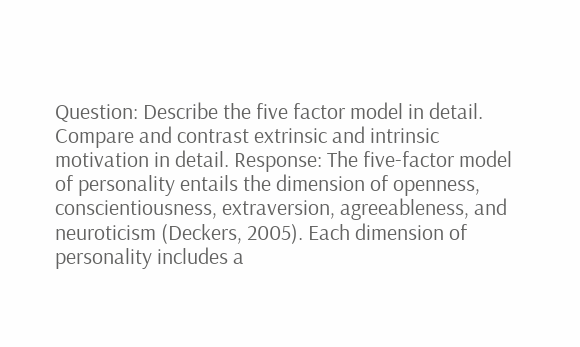Question: Describe the five factor model in detail. Compare and contrast extrinsic and intrinsic motivation in detail. Response: The five-factor model of personality entails the dimension of openness, conscientiousness, extraversion, agreeableness, and neuroticism (Deckers, 2005). Each dimension of personality includes a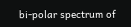bi-polar spectrum of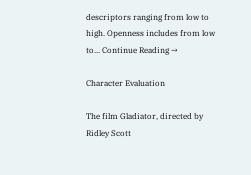descriptors ranging from low to high. Openness includes from low to... Continue Reading →

Character Evaluation

The film Gladiator, directed by Ridley Scott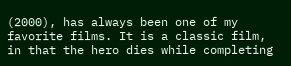(2000), has always been one of my favorite films. It is a classic film, in that the hero dies while completing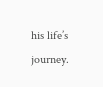his life’s journey.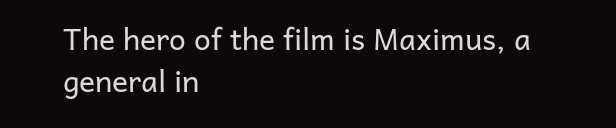The hero of the film is Maximus, a general in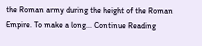the Roman army during the height of the Roman Empire. To make a long... Continue Reading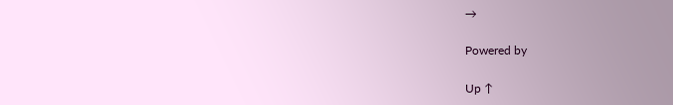→

Powered by

Up ↑